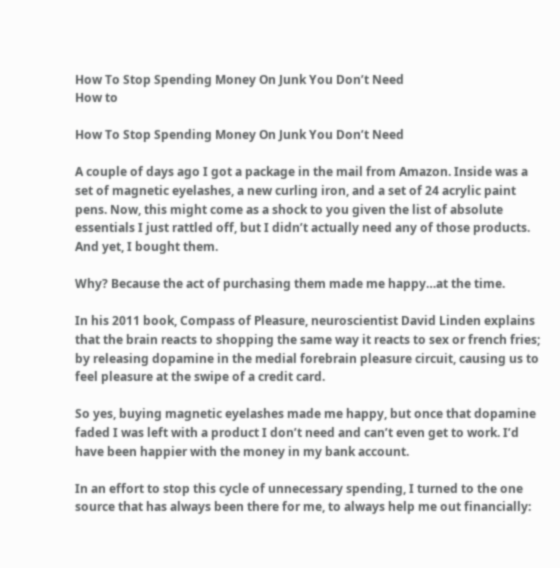How To Stop Spending Money On Junk You Don’t Need
How to

How To Stop Spending Money On Junk You Don’t Need

A couple of days ago I got a package in the mail from Amazon. Inside was a set of magnetic eyelashes, a new curling iron, and a set of 24 acrylic paint pens. Now, this might come as a shock to you given the list of absolute essentials I just rattled off, but I didn’t actually need any of those products. And yet, I bought them.

Why? Because the act of purchasing them made me happy…at the time.

In his 2011 book, Compass of Pleasure, neuroscientist David Linden explains that the brain reacts to shopping the same way it reacts to sex or french fries; by releasing dopamine in the medial forebrain pleasure circuit, causing us to feel pleasure at the swipe of a credit card.

So yes, buying magnetic eyelashes made me happy, but once that dopamine faded I was left with a product I don’t need and can’t even get to work. I’d have been happier with the money in my bank account.

In an effort to stop this cycle of unnecessary spending, I turned to the one source that has always been there for me, to always help me out financially: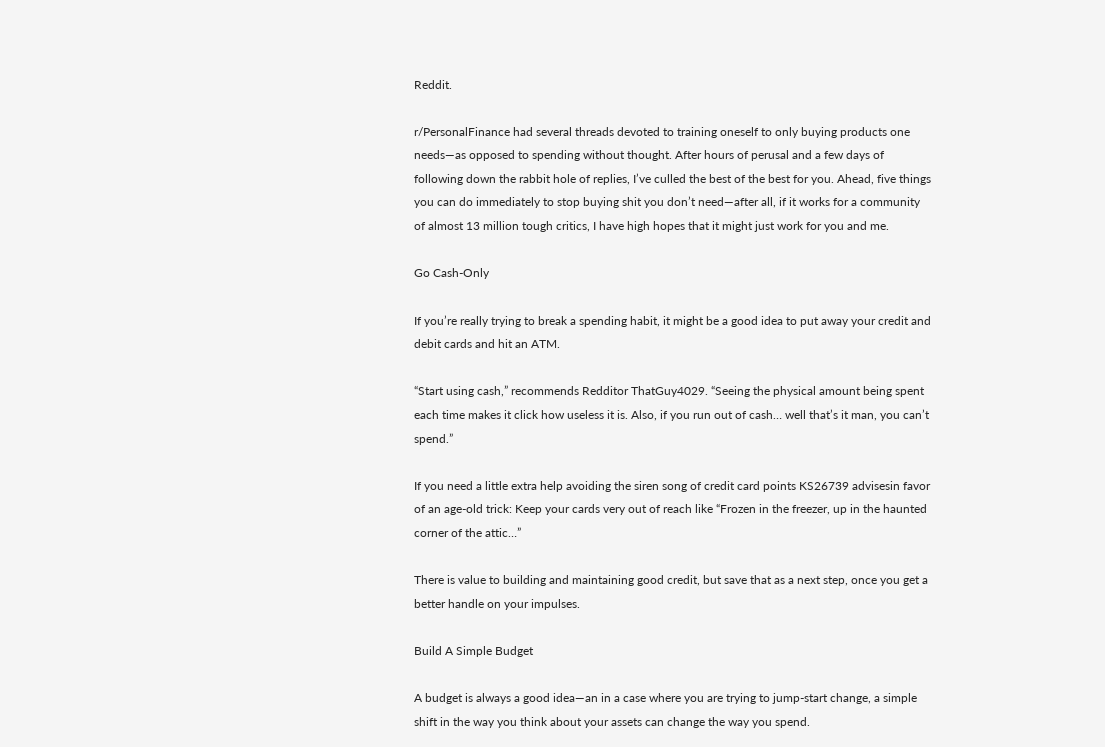Reddit.

r/PersonalFinance had several threads devoted to training oneself to only buying products one needs—as opposed to spending without thought. After hours of perusal and a few days of following down the rabbit hole of replies, I’ve culled the best of the best for you. Ahead, five things you can do immediately to stop buying shit you don’t need—after all, if it works for a community of almost 13 million tough critics, I have high hopes that it might just work for you and me.

Go Cash-Only

If you’re really trying to break a spending habit, it might be a good idea to put away your credit and debit cards and hit an ATM.

“Start using cash,” recommends Redditor ThatGuy4029. “Seeing the physical amount being spent each time makes it click how useless it is. Also, if you run out of cash… well that’s it man, you can’t spend.”

If you need a little extra help avoiding the siren song of credit card points KS26739 advisesin favor of an age-old trick: Keep your cards very out of reach like “Frozen in the freezer, up in the haunted corner of the attic…”

There is value to building and maintaining good credit, but save that as a next step, once you get a better handle on your impulses.

Build A Simple Budget

A budget is always a good idea—an in a case where you are trying to jump-start change, a simple shift in the way you think about your assets can change the way you spend.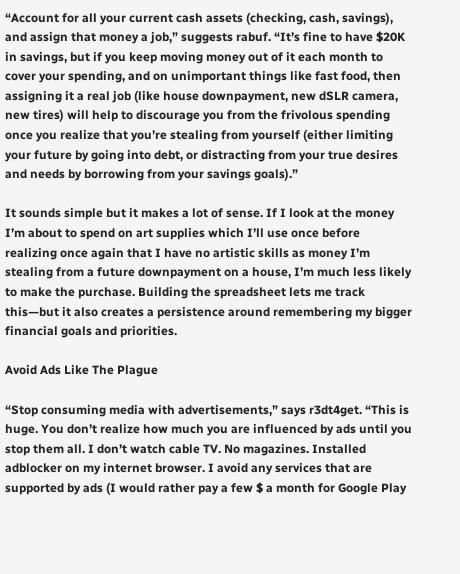“Account for all your current cash assets (checking, cash, savings), and assign that money a job,” suggests rabuf. “It’s fine to have $20K in savings, but if you keep moving money out of it each month to cover your spending, and on unimportant things like fast food, then assigning it a real job (like house downpayment, new dSLR camera, new tires) will help to discourage you from the frivolous spending once you realize that you’re stealing from yourself (either limiting your future by going into debt, or distracting from your true desires and needs by borrowing from your savings goals).”

It sounds simple but it makes a lot of sense. If I look at the money I’m about to spend on art supplies which I’ll use once before realizing once again that I have no artistic skills as money I’m stealing from a future downpayment on a house, I’m much less likely to make the purchase. Building the spreadsheet lets me track this—but it also creates a persistence around remembering my bigger financial goals and priorities.

Avoid Ads Like The Plague

“Stop consuming media with advertisements,” says r3dt4get. “This is huge. You don’t realize how much you are influenced by ads until you stop them all. I don’t watch cable TV. No magazines. Installed adblocker on my internet browser. I avoid any services that are supported by ads (I would rather pay a few $ a month for Google Play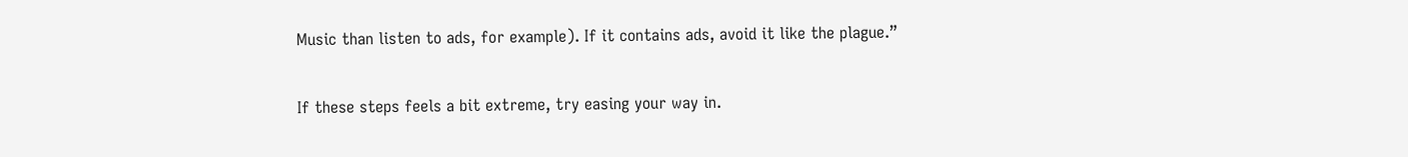Music than listen to ads, for example). If it contains ads, avoid it like the plague.”

If these steps feels a bit extreme, try easing your way in.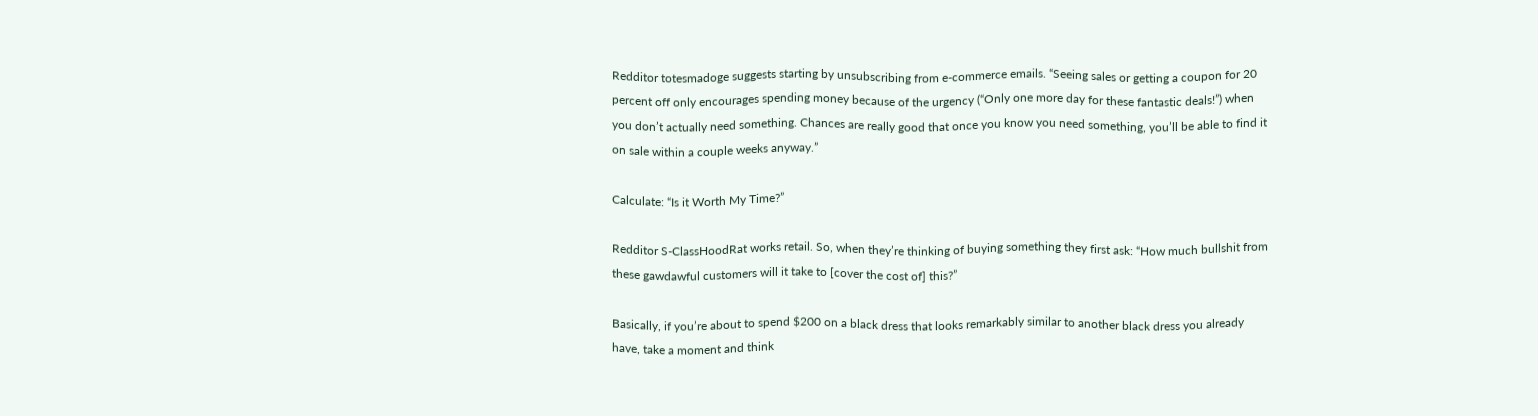Redditor totesmadoge suggests starting by unsubscribing from e-commerce emails. “Seeing sales or getting a coupon for 20 percent off only encourages spending money because of the urgency (“Only one more day for these fantastic deals!”) when you don’t actually need something. Chances are really good that once you know you need something, you’ll be able to find it on sale within a couple weeks anyway.”

Calculate: “Is it Worth My Time?”

Redditor S-ClassHoodRat works retail. So, when they’re thinking of buying something they first ask: “How much bullshit from these gawdawful customers will it take to [cover the cost of] this?”

Basically, if you’re about to spend $200 on a black dress that looks remarkably similar to another black dress you already have, take a moment and think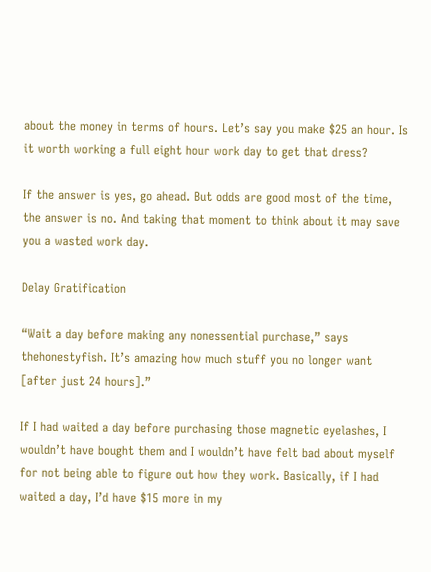about the money in terms of hours. Let’s say you make $25 an hour. Is it worth working a full eight hour work day to get that dress?

If the answer is yes, go ahead. But odds are good most of the time, the answer is no. And taking that moment to think about it may save you a wasted work day.

Delay Gratification

“Wait a day before making any nonessential purchase,” says thehonestyfish. It’s amazing how much stuff you no longer want [after just 24 hours].”

If I had waited a day before purchasing those magnetic eyelashes, I wouldn’t have bought them and I wouldn’t have felt bad about myself for not being able to figure out how they work. Basically, if I had waited a day, I’d have $15 more in my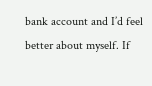bank account and I’d feel better about myself. If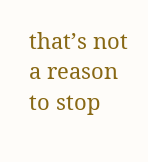that’s not a reason to stop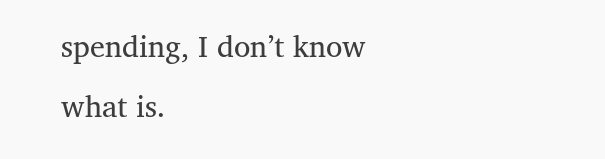spending, I don’t know what is.